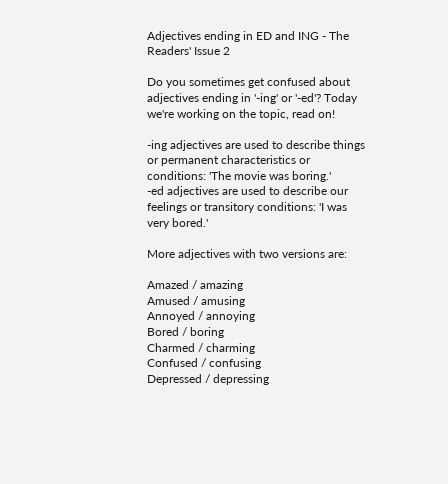Adjectives ending in ED and ING - The Readers' Issue 2

Do you sometimes get confused about adjectives ending in '-ing' or '-ed'? Today we're working on the topic, read on!

-ing adjectives are used to describe things or permanent characteristics or conditions: 'The movie was boring.'
-ed adjectives are used to describe our feelings or transitory conditions: 'I was very bored.'

More adjectives with two versions are:

Amazed / amazing
Amused / amusing
Annoyed / annoying
Bored / boring
Charmed / charming
Confused / confusing
Depressed / depressing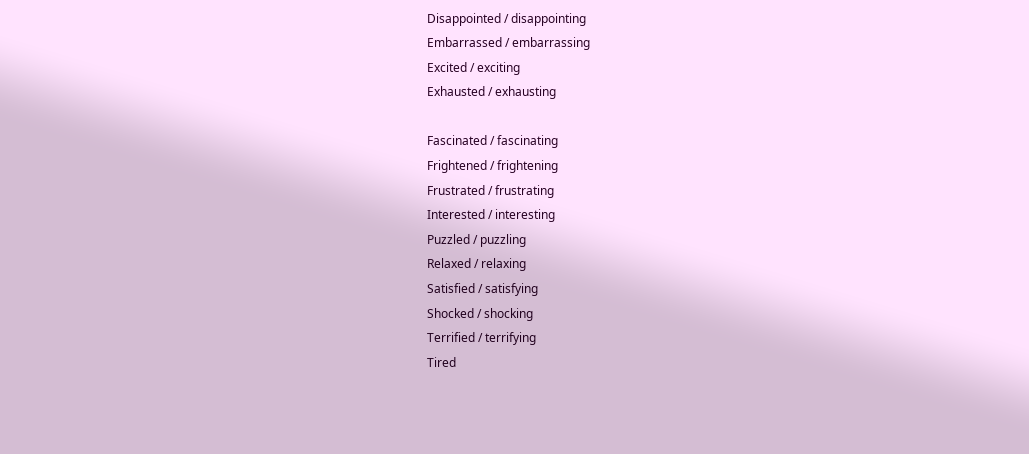Disappointed / disappointing
Embarrassed / embarrassing
Excited / exciting
Exhausted / exhausting

Fascinated / fascinating
Frightened / frightening
Frustrated / frustrating
Interested / interesting
Puzzled / puzzling
Relaxed / relaxing
Satisfied / satisfying
Shocked / shocking
Terrified / terrifying
Tired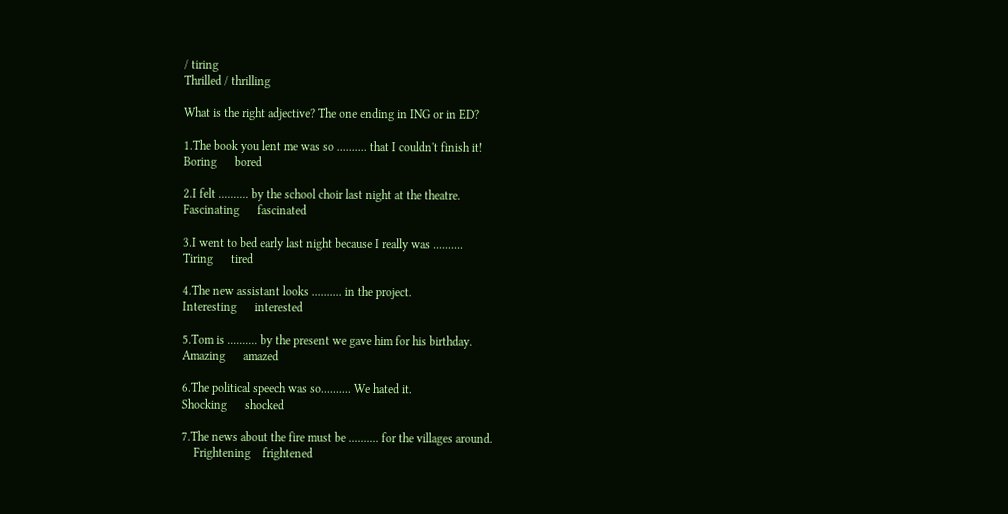/ tiring
Thrilled / thrilling

What is the right adjective? The one ending in ING or in ED?

1.The book you lent me was so .......... that I couldn't finish it!
Boring      bored

2.I felt .......... by the school choir last night at the theatre.
Fascinating      fascinated

3.I went to bed early last night because I really was ..........
Tiring      tired

4.The new assistant looks .......... in the project.
Interesting      interested

5.Tom is .......... by the present we gave him for his birthday.
Amazing      amazed

6.The political speech was so.......... We hated it.
Shocking      shocked

7.The news about the fire must be .......... for the villages around.
    Frightening    frightened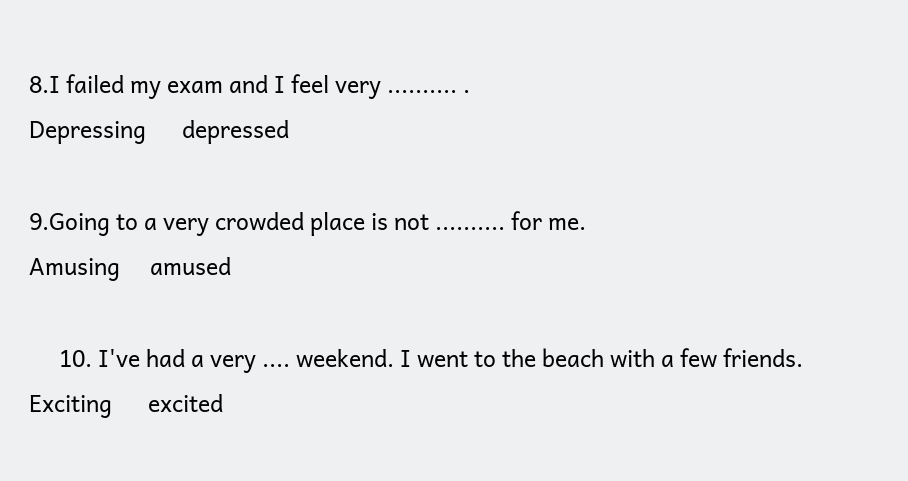8.I failed my exam and I feel very .......... .
Depressing      depressed

9.Going to a very crowded place is not .......... for me.
Amusing     amused

     10. I've had a very .... weekend. I went to the beach with a few friends.
Exciting      excited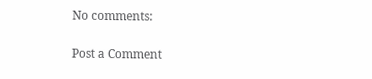No comments:

Post a Comment